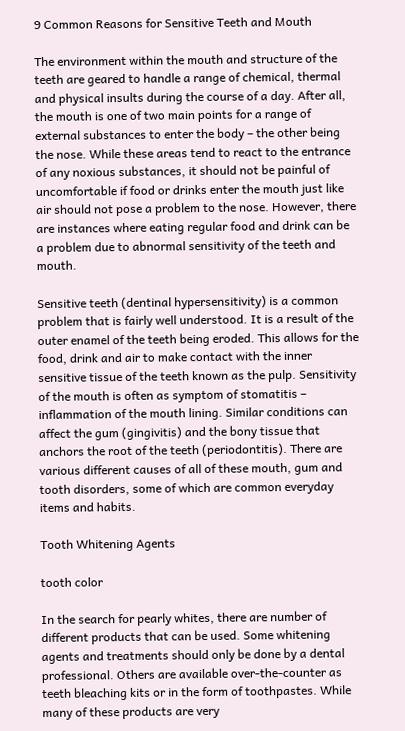9 Common Reasons for Sensitive Teeth and Mouth

The environment within the mouth and structure of the teeth are geared to handle a range of chemical, thermal and physical insults during the course of a day. After all, the mouth is one of two main points for a range of external substances to enter the body – the other being the nose. While these areas tend to react to the entrance of any noxious substances, it should not be painful of uncomfortable if food or drinks enter the mouth just like air should not pose a problem to the nose. However, there are instances where eating regular food and drink can be a problem due to abnormal sensitivity of the teeth and mouth.

Sensitive teeth (dentinal hypersensitivity) is a common problem that is fairly well understood. It is a result of the outer enamel of the teeth being eroded. This allows for the food, drink and air to make contact with the inner sensitive tissue of the teeth known as the pulp. Sensitivity of the mouth is often as symptom of stomatitis – inflammation of the mouth lining. Similar conditions can affect the gum (gingivitis) and the bony tissue that anchors the root of the teeth (periodontitis). There are various different causes of all of these mouth, gum and tooth disorders, some of which are common everyday items and habits.

Tooth Whitening Agents

tooth color

In the search for pearly whites, there are number of different products that can be used. Some whitening agents and treatments should only be done by a dental professional. Others are available over-the-counter as teeth bleaching kits or in the form of toothpastes. While many of these products are very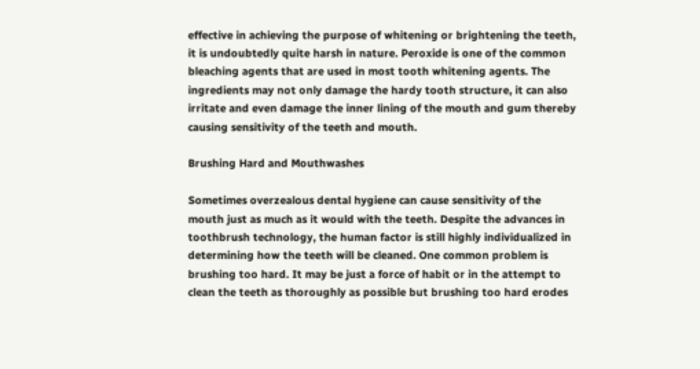effective in achieving the purpose of whitening or brightening the teeth, it is undoubtedly quite harsh in nature. Peroxide is one of the common bleaching agents that are used in most tooth whitening agents. The ingredients may not only damage the hardy tooth structure, it can also irritate and even damage the inner lining of the mouth and gum thereby causing sensitivity of the teeth and mouth.

Brushing Hard and Mouthwashes

Sometimes overzealous dental hygiene can cause sensitivity of the mouth just as much as it would with the teeth. Despite the advances in toothbrush technology, the human factor is still highly individualized in determining how the teeth will be cleaned. One common problem is brushing too hard. It may be just a force of habit or in the attempt to clean the teeth as thoroughly as possible but brushing too hard erodes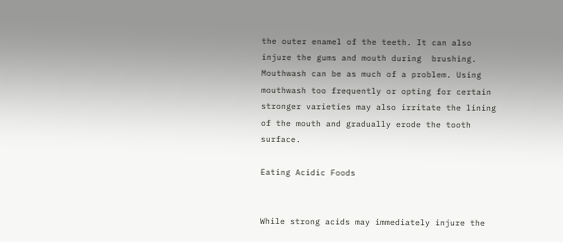the outer enamel of the teeth. It can also injure the gums and mouth during  brushing. Mouthwash can be as much of a problem. Using mouthwash too frequently or opting for certain stronger varieties may also irritate the lining of the mouth and gradually erode the tooth surface.

Eating Acidic Foods


While strong acids may immediately injure the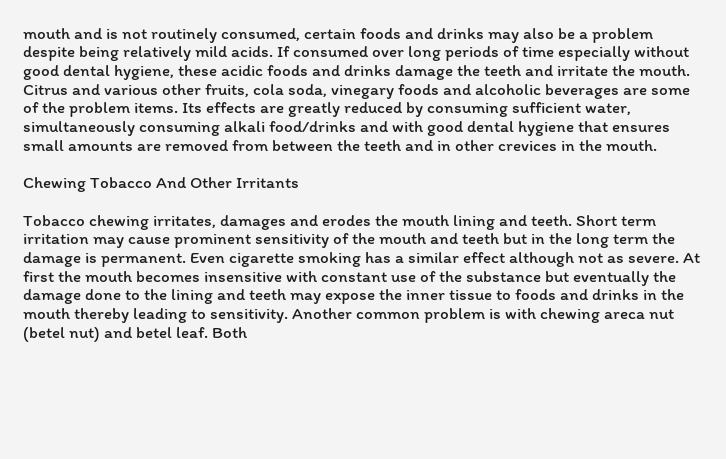mouth and is not routinely consumed, certain foods and drinks may also be a problem despite being relatively mild acids. If consumed over long periods of time especially without good dental hygiene, these acidic foods and drinks damage the teeth and irritate the mouth. Citrus and various other fruits, cola soda, vinegary foods and alcoholic beverages are some of the problem items. Its effects are greatly reduced by consuming sufficient water, simultaneously consuming alkali food/drinks and with good dental hygiene that ensures small amounts are removed from between the teeth and in other crevices in the mouth.

Chewing Tobacco And Other Irritants

Tobacco chewing irritates, damages and erodes the mouth lining and teeth. Short term irritation may cause prominent sensitivity of the mouth and teeth but in the long term the damage is permanent. Even cigarette smoking has a similar effect although not as severe. At first the mouth becomes insensitive with constant use of the substance but eventually the damage done to the lining and teeth may expose the inner tissue to foods and drinks in the mouth thereby leading to sensitivity. Another common problem is with chewing areca nut (betel nut) and betel leaf. Both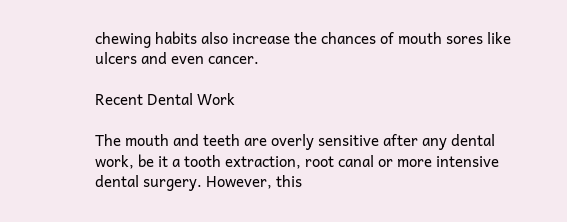chewing habits also increase the chances of mouth sores like ulcers and even cancer.

Recent Dental Work

The mouth and teeth are overly sensitive after any dental work, be it a tooth extraction, root canal or more intensive dental surgery. However, this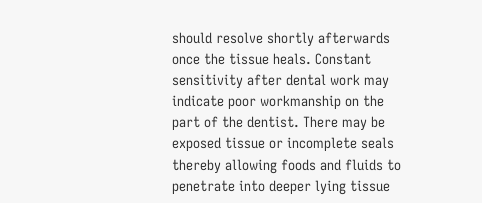should resolve shortly afterwards once the tissue heals. Constant sensitivity after dental work may indicate poor workmanship on the part of the dentist. There may be exposed tissue or incomplete seals thereby allowing foods and fluids to penetrate into deeper lying tissue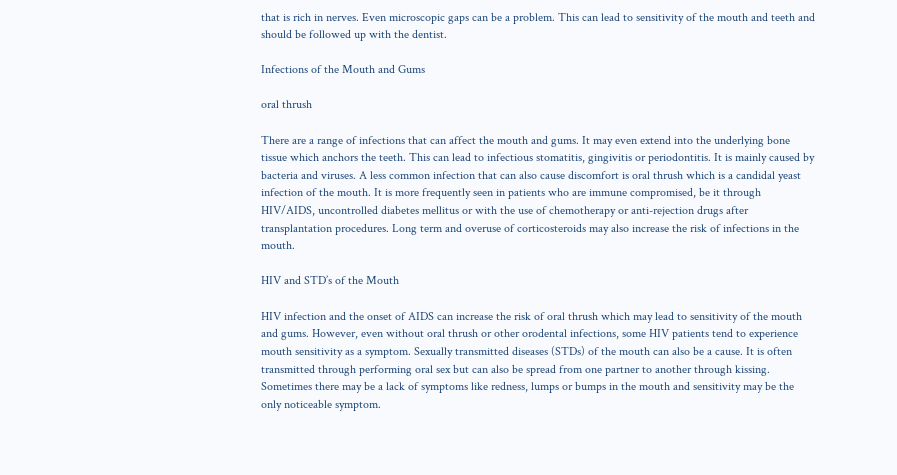that is rich in nerves. Even microscopic gaps can be a problem. This can lead to sensitivity of the mouth and teeth and should be followed up with the dentist.

Infections of the Mouth and Gums

oral thrush

There are a range of infections that can affect the mouth and gums. It may even extend into the underlying bone tissue which anchors the teeth. This can lead to infectious stomatitis, gingivitis or periodontitis. It is mainly caused by bacteria and viruses. A less common infection that can also cause discomfort is oral thrush which is a candidal yeast infection of the mouth. It is more frequently seen in patients who are immune compromised, be it through HIV/AIDS, uncontrolled diabetes mellitus or with the use of chemotherapy or anti-rejection drugs after transplantation procedures. Long term and overuse of corticosteroids may also increase the risk of infections in the mouth.

HIV and STD’s of the Mouth

HIV infection and the onset of AIDS can increase the risk of oral thrush which may lead to sensitivity of the mouth and gums. However, even without oral thrush or other orodental infections, some HIV patients tend to experience mouth sensitivity as a symptom. Sexually transmitted diseases (STDs) of the mouth can also be a cause. It is often transmitted through performing oral sex but can also be spread from one partner to another through kissing. Sometimes there may be a lack of symptoms like redness, lumps or bumps in the mouth and sensitivity may be the only noticeable symptom.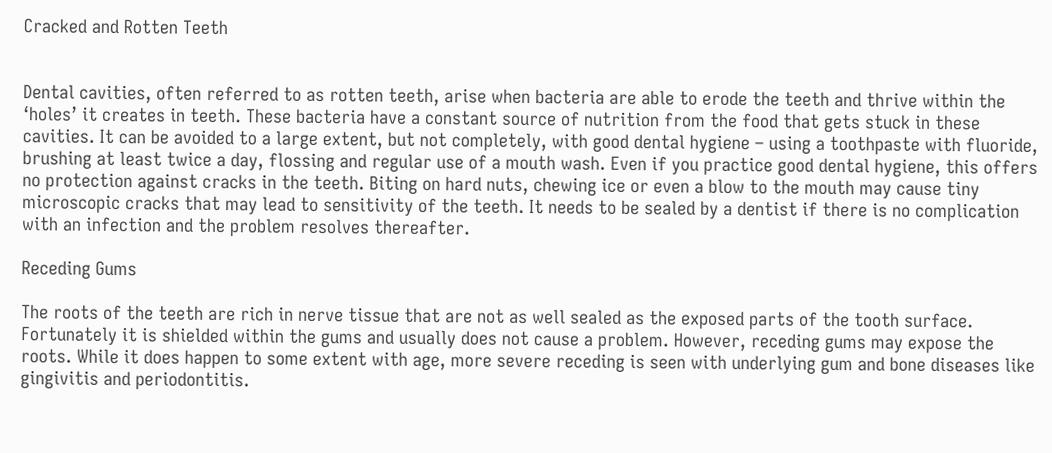Cracked and Rotten Teeth


Dental cavities, often referred to as rotten teeth, arise when bacteria are able to erode the teeth and thrive within the ‘holes’ it creates in teeth. These bacteria have a constant source of nutrition from the food that gets stuck in these cavities. It can be avoided to a large extent, but not completely, with good dental hygiene – using a toothpaste with fluoride, brushing at least twice a day, flossing and regular use of a mouth wash. Even if you practice good dental hygiene, this offers no protection against cracks in the teeth. Biting on hard nuts, chewing ice or even a blow to the mouth may cause tiny microscopic cracks that may lead to sensitivity of the teeth. It needs to be sealed by a dentist if there is no complication with an infection and the problem resolves thereafter.

Receding Gums

The roots of the teeth are rich in nerve tissue that are not as well sealed as the exposed parts of the tooth surface. Fortunately it is shielded within the gums and usually does not cause a problem. However, receding gums may expose the roots. While it does happen to some extent with age, more severe receding is seen with underlying gum and bone diseases like gingivitis and periodontitis.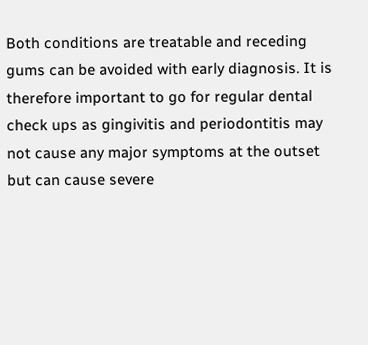Both conditions are treatable and receding gums can be avoided with early diagnosis. It is therefore important to go for regular dental check ups as gingivitis and periodontitis may not cause any major symptoms at the outset but can cause severe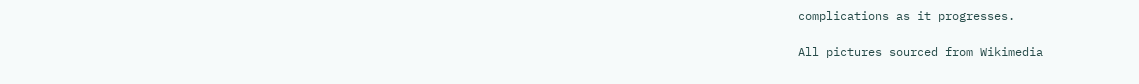complications as it progresses.

All pictures sourced from Wikimedia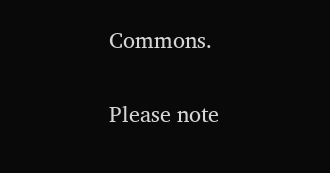Commons.

Please note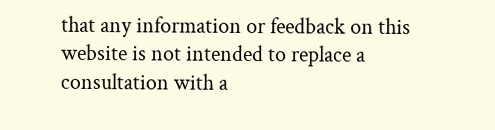that any information or feedback on this website is not intended to replace a consultation with a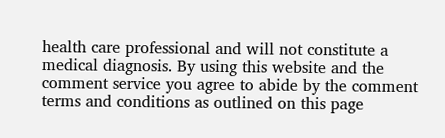health care professional and will not constitute a medical diagnosis. By using this website and the comment service you agree to abide by the comment terms and conditions as outlined on this page